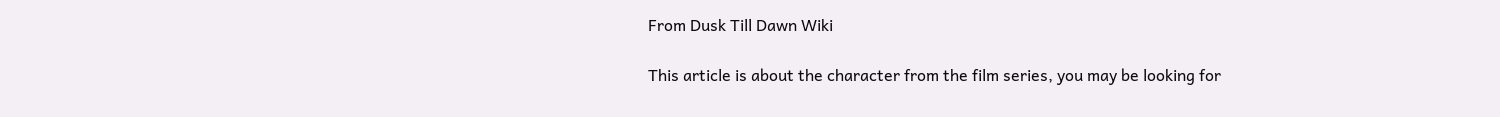From Dusk Till Dawn Wiki

This article is about the character from the film series, you may be looking for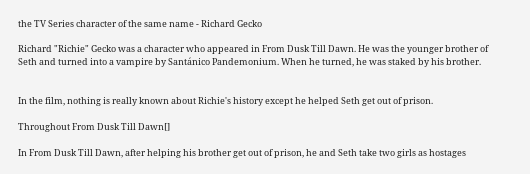the TV Series character of the same name - Richard Gecko

Richard "Richie" Gecko was a character who appeared in From Dusk Till Dawn. He was the younger brother of Seth and turned into a vampire by Santánico Pandemonium. When he turned, he was staked by his brother.


In the film, nothing is really known about Richie's history except he helped Seth get out of prison.

Throughout From Dusk Till Dawn[]

In From Dusk Till Dawn, after helping his brother get out of prison, he and Seth take two girls as hostages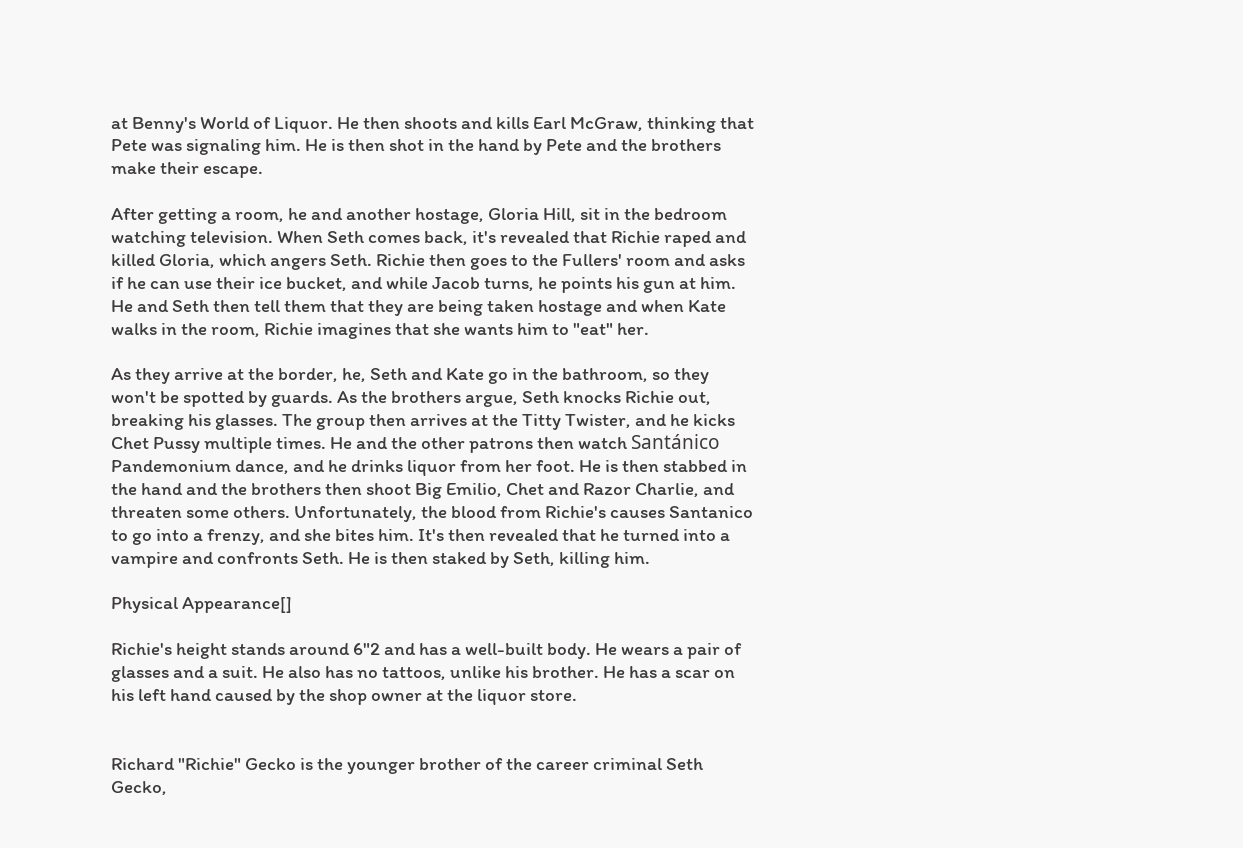at Benny's World of Liquor. He then shoots and kills Earl McGraw, thinking that Pete was signaling him. He is then shot in the hand by Pete and the brothers make their escape.

After getting a room, he and another hostage, Gloria Hill, sit in the bedroom watching television. When Seth comes back, it's revealed that Richie raped and killed Gloria, which angers Seth. Richie then goes to the Fullers' room and asks if he can use their ice bucket, and while Jacob turns, he points his gun at him. He and Seth then tell them that they are being taken hostage and when Kate walks in the room, Richie imagines that she wants him to "eat" her.

As they arrive at the border, he, Seth and Kate go in the bathroom, so they won't be spotted by guards. As the brothers argue, Seth knocks Richie out, breaking his glasses. The group then arrives at the Titty Twister, and he kicks Chet Pussy multiple times. He and the other patrons then watch Santánico Pandemonium dance, and he drinks liquor from her foot. He is then stabbed in the hand and the brothers then shoot Big Emilio, Chet and Razor Charlie, and threaten some others. Unfortunately, the blood from Richie's causes Santanico to go into a frenzy, and she bites him. It's then revealed that he turned into a vampire and confronts Seth. He is then staked by Seth, killing him.

Physical Appearance[]

Richie's height stands around 6"2 and has a well-built body. He wears a pair of glasses and a suit. He also has no tattoos, unlike his brother. He has a scar on his left hand caused by the shop owner at the liquor store.


Richard "Richie" Gecko is the younger brother of the career criminal Seth Gecko,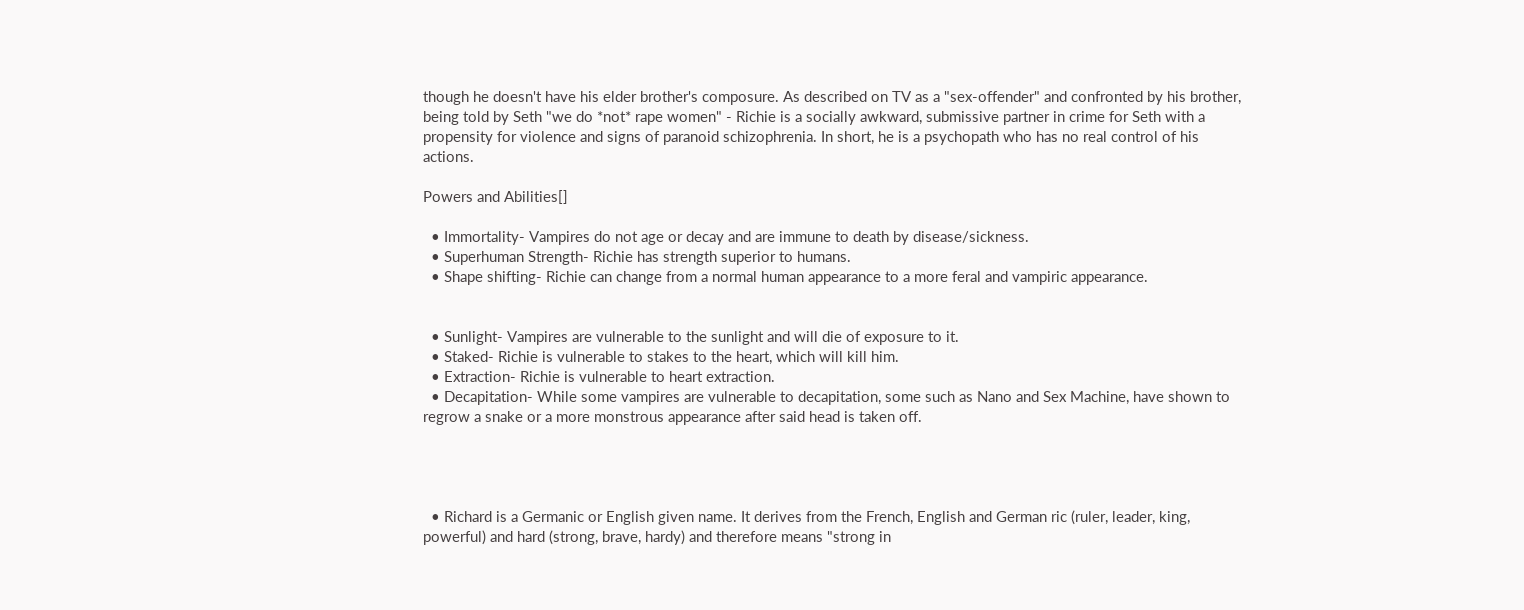though he doesn't have his elder brother's composure. As described on TV as a "sex-offender" and confronted by his brother, being told by Seth "we do *not* rape women" - Richie is a socially awkward, submissive partner in crime for Seth with a propensity for violence and signs of paranoid schizophrenia. In short, he is a psychopath who has no real control of his actions.

Powers and Abilities[]

  • Immortality- Vampires do not age or decay and are immune to death by disease/sickness.
  • Superhuman Strength- Richie has strength superior to humans.
  • Shape shifting- Richie can change from a normal human appearance to a more feral and vampiric appearance.


  • Sunlight- Vampires are vulnerable to the sunlight and will die of exposure to it.
  • Staked- Richie is vulnerable to stakes to the heart, which will kill him.
  • Extraction- Richie is vulnerable to heart extraction.
  • Decapitation- While some vampires are vulnerable to decapitation, some such as Nano and Sex Machine, have shown to regrow a snake or a more monstrous appearance after said head is taken off.




  • Richard is a Germanic or English given name. It derives from the French, English and German ric (ruler, leader, king, powerful) and hard (strong, brave, hardy) and therefore means "strong in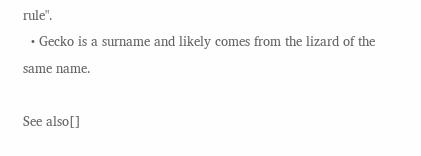rule".
  • Gecko is a surname and likely comes from the lizard of the same name.

See also[]